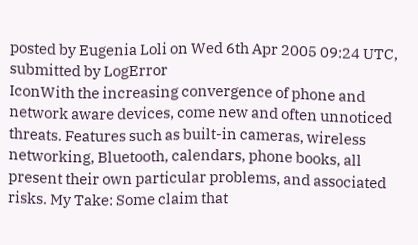posted by Eugenia Loli on Wed 6th Apr 2005 09:24 UTC, submitted by LogError
IconWith the increasing convergence of phone and network aware devices, come new and often unnoticed threats. Features such as built-in cameras, wireless networking, Bluetooth, calendars, phone books, all present their own particular problems, and associated risks. My Take: Some claim that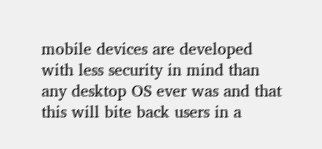mobile devices are developed with less security in mind than any desktop OS ever was and that this will bite back users in a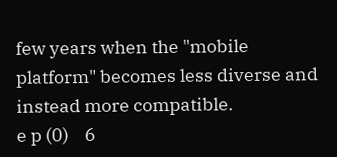few years when the "mobile platform" becomes less diverse and instead more compatible.
e p (0)    6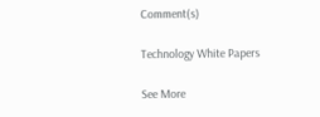Comment(s)

Technology White Papers

See More